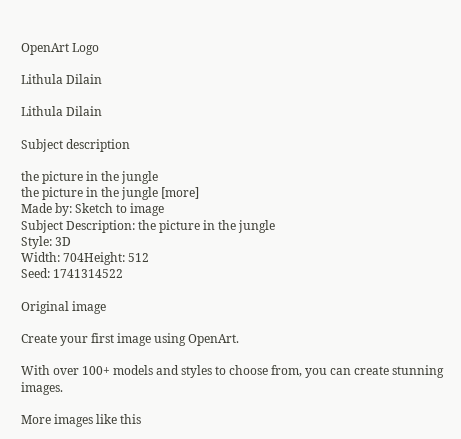OpenArt Logo

Lithula Dilain

Lithula Dilain

Subject description

the picture in the jungle
the picture in the jungle [more]
Made by: Sketch to image
Subject Description: the picture in the jungle
Style: 3D
Width: 704Height: 512
Seed: 1741314522

Original image

Create your first image using OpenArt.

With over 100+ models and styles to choose from, you can create stunning images.

More images like this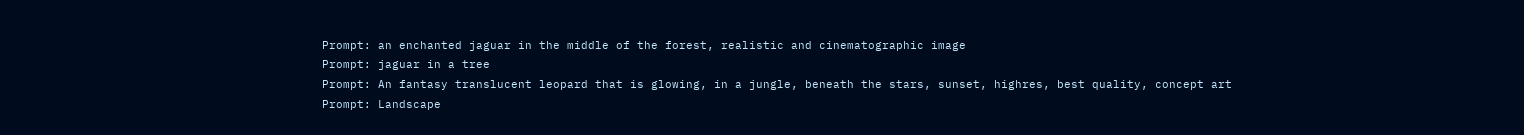Prompt: an enchanted jaguar in the middle of the forest, realistic and cinematographic image
Prompt: jaguar in a tree
Prompt: An fantasy translucent leopard that is glowing, in a jungle, beneath the stars, sunset, highres, best quality, concept art
Prompt: Landscape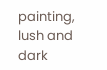painting, lush and dark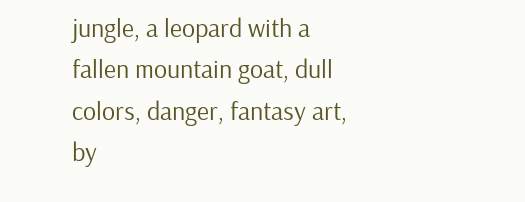jungle, a leopard with a fallen mountain goat, dull colors, danger, fantasy art, by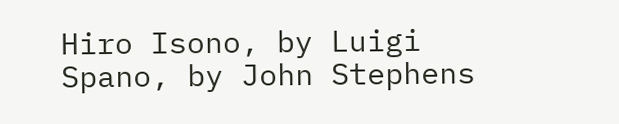Hiro Isono, by Luigi Spano, by John Stephens